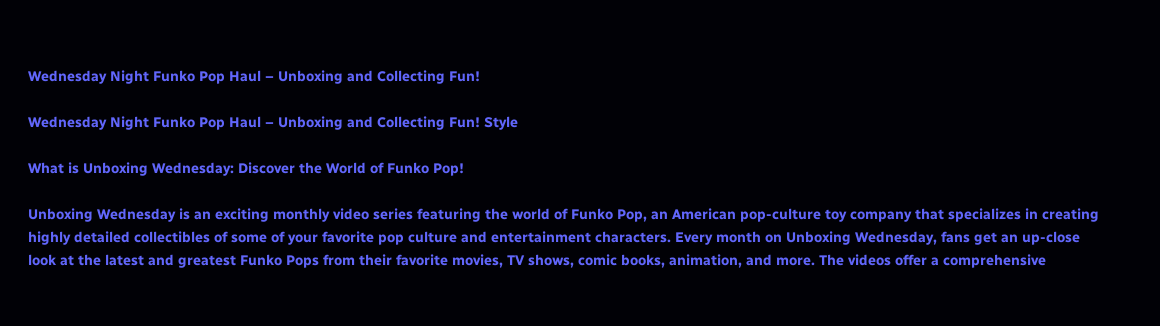Wednesday Night Funko Pop Haul – Unboxing and Collecting Fun!

Wednesday Night Funko Pop Haul – Unboxing and Collecting Fun! Style

What is Unboxing Wednesday: Discover the World of Funko Pop!

Unboxing Wednesday is an exciting monthly video series featuring the world of Funko Pop, an American pop-culture toy company that specializes in creating highly detailed collectibles of some of your favorite pop culture and entertainment characters. Every month on Unboxing Wednesday, fans get an up-close look at the latest and greatest Funko Pops from their favorite movies, TV shows, comic books, animation, and more. The videos offer a comprehensive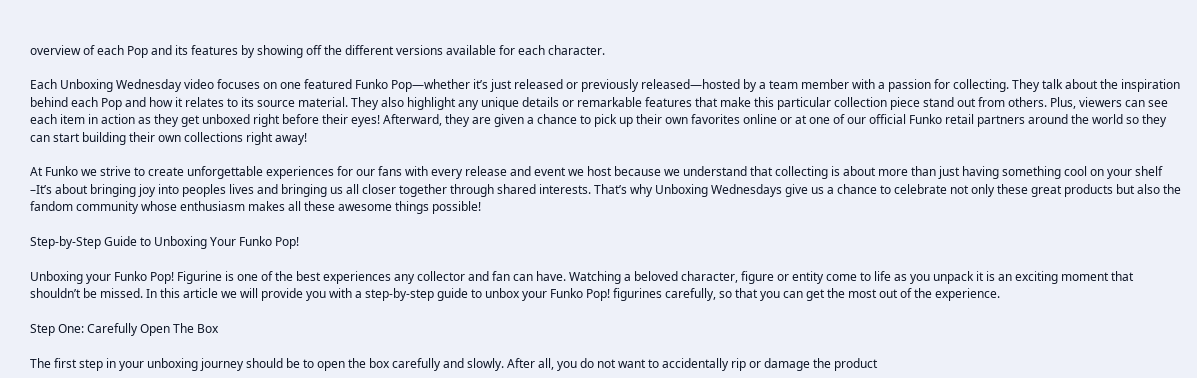overview of each Pop and its features by showing off the different versions available for each character.

Each Unboxing Wednesday video focuses on one featured Funko Pop—whether it’s just released or previously released—hosted by a team member with a passion for collecting. They talk about the inspiration behind each Pop and how it relates to its source material. They also highlight any unique details or remarkable features that make this particular collection piece stand out from others. Plus, viewers can see each item in action as they get unboxed right before their eyes! Afterward, they are given a chance to pick up their own favorites online or at one of our official Funko retail partners around the world so they can start building their own collections right away!

At Funko we strive to create unforgettable experiences for our fans with every release and event we host because we understand that collecting is about more than just having something cool on your shelf –It’s about bringing joy into peoples lives and bringing us all closer together through shared interests. That’s why Unboxing Wednesdays give us a chance to celebrate not only these great products but also the fandom community whose enthusiasm makes all these awesome things possible!

Step-by-Step Guide to Unboxing Your Funko Pop!

Unboxing your Funko Pop! Figurine is one of the best experiences any collector and fan can have. Watching a beloved character, figure or entity come to life as you unpack it is an exciting moment that shouldn’t be missed. In this article we will provide you with a step-by-step guide to unbox your Funko Pop! figurines carefully, so that you can get the most out of the experience.

Step One: Carefully Open The Box

The first step in your unboxing journey should be to open the box carefully and slowly. After all, you do not want to accidentally rip or damage the product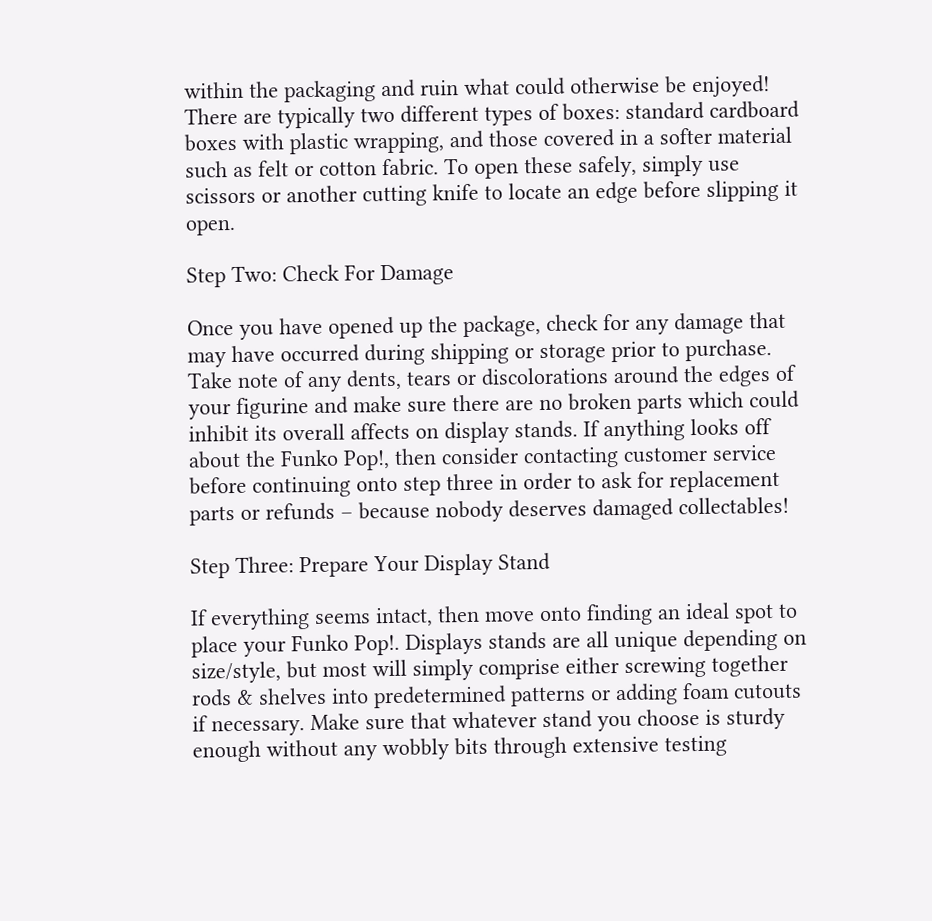within the packaging and ruin what could otherwise be enjoyed! There are typically two different types of boxes: standard cardboard boxes with plastic wrapping, and those covered in a softer material such as felt or cotton fabric. To open these safely, simply use scissors or another cutting knife to locate an edge before slipping it open.

Step Two: Check For Damage

Once you have opened up the package, check for any damage that may have occurred during shipping or storage prior to purchase. Take note of any dents, tears or discolorations around the edges of your figurine and make sure there are no broken parts which could inhibit its overall affects on display stands. If anything looks off about the Funko Pop!, then consider contacting customer service before continuing onto step three in order to ask for replacement parts or refunds – because nobody deserves damaged collectables!

Step Three: Prepare Your Display Stand

If everything seems intact, then move onto finding an ideal spot to place your Funko Pop!. Displays stands are all unique depending on size/style, but most will simply comprise either screwing together rods & shelves into predetermined patterns or adding foam cutouts if necessary. Make sure that whatever stand you choose is sturdy enough without any wobbly bits through extensive testing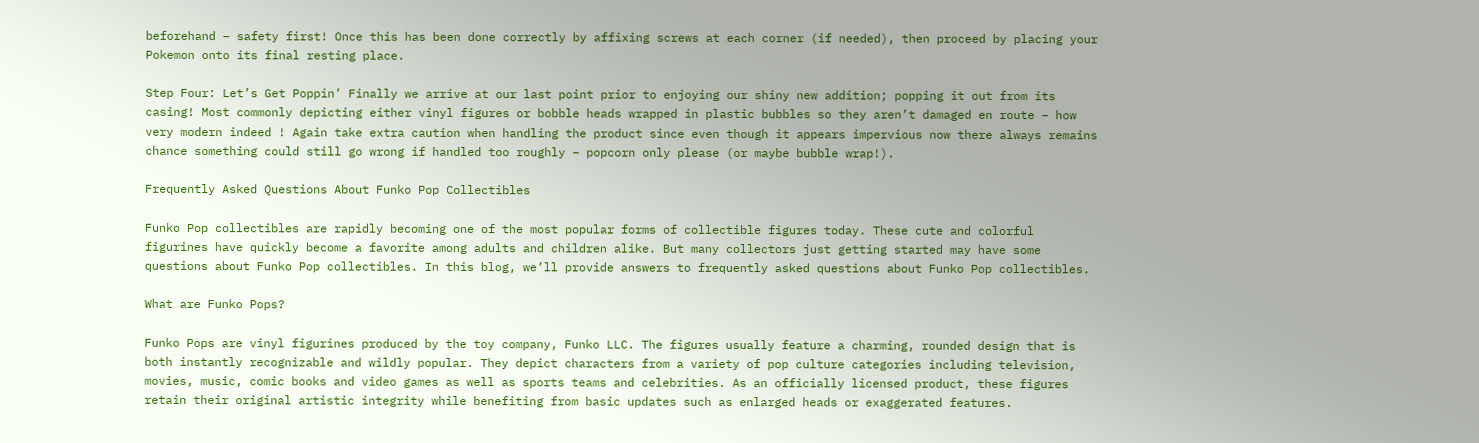beforehand – safety first! Once this has been done correctly by affixing screws at each corner (if needed), then proceed by placing your Pokemon onto its final resting place.

Step Four: Let’s Get Poppin’ Finally we arrive at our last point prior to enjoying our shiny new addition; popping it out from its casing! Most commonly depicting either vinyl figures or bobble heads wrapped in plastic bubbles so they aren’t damaged en route – how very modern indeed ! Again take extra caution when handling the product since even though it appears impervious now there always remains chance something could still go wrong if handled too roughly – popcorn only please (or maybe bubble wrap!).

Frequently Asked Questions About Funko Pop Collectibles

Funko Pop collectibles are rapidly becoming one of the most popular forms of collectible figures today. These cute and colorful figurines have quickly become a favorite among adults and children alike. But many collectors just getting started may have some questions about Funko Pop collectibles. In this blog, we’ll provide answers to frequently asked questions about Funko Pop collectibles.

What are Funko Pops?

Funko Pops are vinyl figurines produced by the toy company, Funko LLC. The figures usually feature a charming, rounded design that is both instantly recognizable and wildly popular. They depict characters from a variety of pop culture categories including television, movies, music, comic books and video games as well as sports teams and celebrities. As an officially licensed product, these figures retain their original artistic integrity while benefiting from basic updates such as enlarged heads or exaggerated features.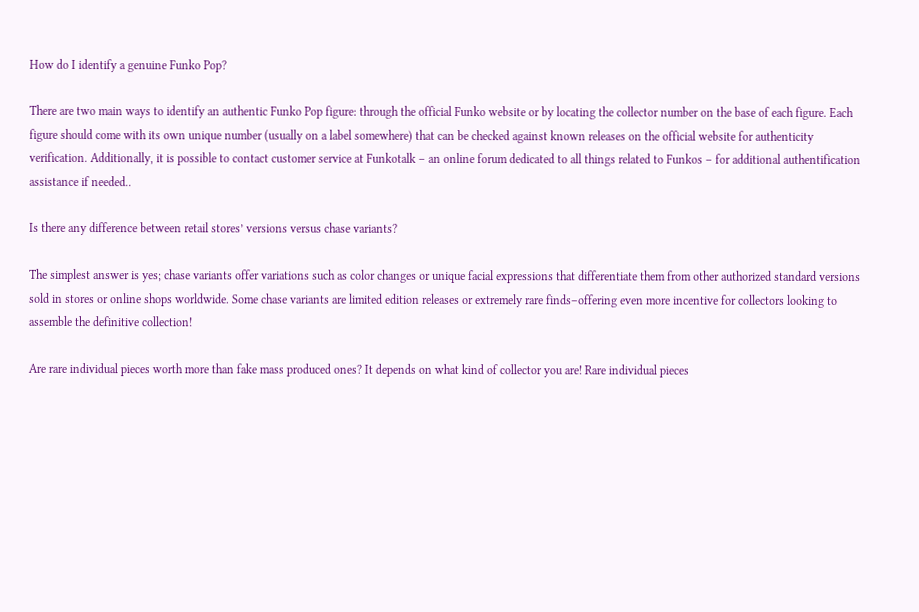How do I identify a genuine Funko Pop?

There are two main ways to identify an authentic Funko Pop figure: through the official Funko website or by locating the collector number on the base of each figure. Each figure should come with its own unique number (usually on a label somewhere) that can be checked against known releases on the official website for authenticity verification. Additionally, it is possible to contact customer service at Funkotalk – an online forum dedicated to all things related to Funkos – for additional authentification assistance if needed..

Is there any difference between retail stores’ versions versus chase variants?

The simplest answer is yes; chase variants offer variations such as color changes or unique facial expressions that differentiate them from other authorized standard versions sold in stores or online shops worldwide. Some chase variants are limited edition releases or extremely rare finds–offering even more incentive for collectors looking to assemble the definitive collection!

Are rare individual pieces worth more than fake mass produced ones? It depends on what kind of collector you are! Rare individual pieces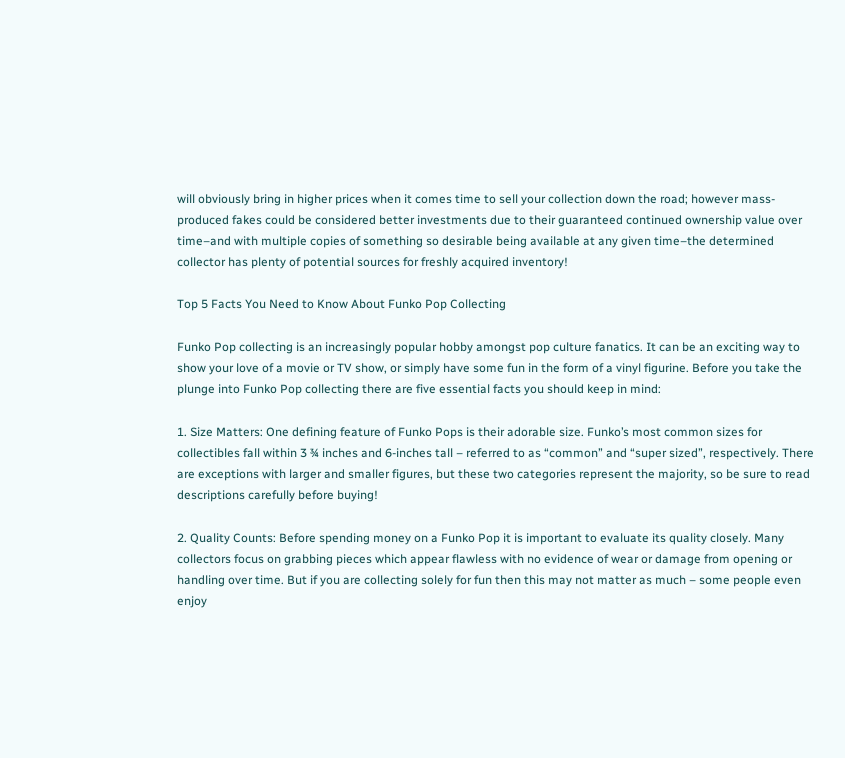will obviously bring in higher prices when it comes time to sell your collection down the road; however mass-produced fakes could be considered better investments due to their guaranteed continued ownership value over time–and with multiple copies of something so desirable being available at any given time–the determined collector has plenty of potential sources for freshly acquired inventory!

Top 5 Facts You Need to Know About Funko Pop Collecting

Funko Pop collecting is an increasingly popular hobby amongst pop culture fanatics. It can be an exciting way to show your love of a movie or TV show, or simply have some fun in the form of a vinyl figurine. Before you take the plunge into Funko Pop collecting there are five essential facts you should keep in mind:

1. Size Matters: One defining feature of Funko Pops is their adorable size. Funko’s most common sizes for collectibles fall within 3 ¾ inches and 6-inches tall – referred to as “common” and “super sized”, respectively. There are exceptions with larger and smaller figures, but these two categories represent the majority, so be sure to read descriptions carefully before buying!

2. Quality Counts: Before spending money on a Funko Pop it is important to evaluate its quality closely. Many collectors focus on grabbing pieces which appear flawless with no evidence of wear or damage from opening or handling over time. But if you are collecting solely for fun then this may not matter as much – some people even enjoy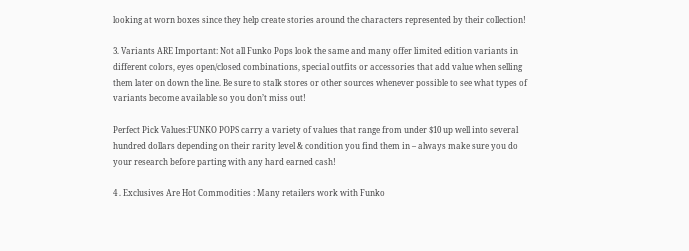looking at worn boxes since they help create stories around the characters represented by their collection!

3. Variants ARE Important: Not all Funko Pops look the same and many offer limited edition variants in different colors, eyes open/closed combinations, special outfits or accessories that add value when selling them later on down the line. Be sure to stalk stores or other sources whenever possible to see what types of variants become available so you don’t miss out!

Perfect Pick Values:FUNKO POPS carry a variety of values that range from under $10 up well into several hundred dollars depending on their rarity level & condition you find them in – always make sure you do your research before parting with any hard earned cash!

4 . Exclusives Are Hot Commodities : Many retailers work with Funko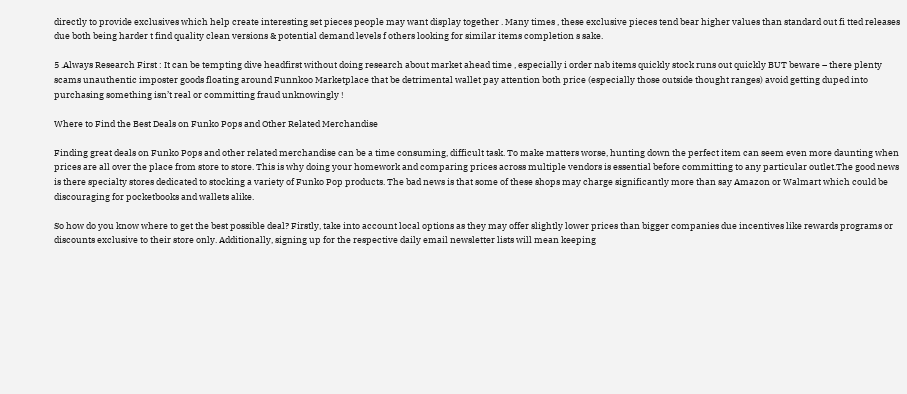directly to provide exclusives which help create interesting set pieces people may want display together . Many times , these exclusive pieces tend bear higher values than standard out fi tted releases due both being harder t find quality clean versions & potential demand levels f others looking for similar items completion s sake.

5 .Always Research First : It can be tempting dive headfirst without doing research about market ahead time , especially i order nab items quickly stock runs out quickly BUT beware – there plenty scams unauthentic imposter goods floating around Funnkoo Marketplace that be detrimental wallet pay attention both price (especially those outside thought ranges) avoid getting duped into purchasing something isn’t real or committing fraud unknowingly !

Where to Find the Best Deals on Funko Pops and Other Related Merchandise

Finding great deals on Funko Pops and other related merchandise can be a time consuming, difficult task. To make matters worse, hunting down the perfect item can seem even more daunting when prices are all over the place from store to store. This is why doing your homework and comparing prices across multiple vendors is essential before committing to any particular outlet.The good news is there specialty stores dedicated to stocking a variety of Funko Pop products. The bad news is that some of these shops may charge significantly more than say Amazon or Walmart which could be discouraging for pocketbooks and wallets alike.

So how do you know where to get the best possible deal? Firstly, take into account local options as they may offer slightly lower prices than bigger companies due incentives like rewards programs or discounts exclusive to their store only. Additionally, signing up for the respective daily email newsletter lists will mean keeping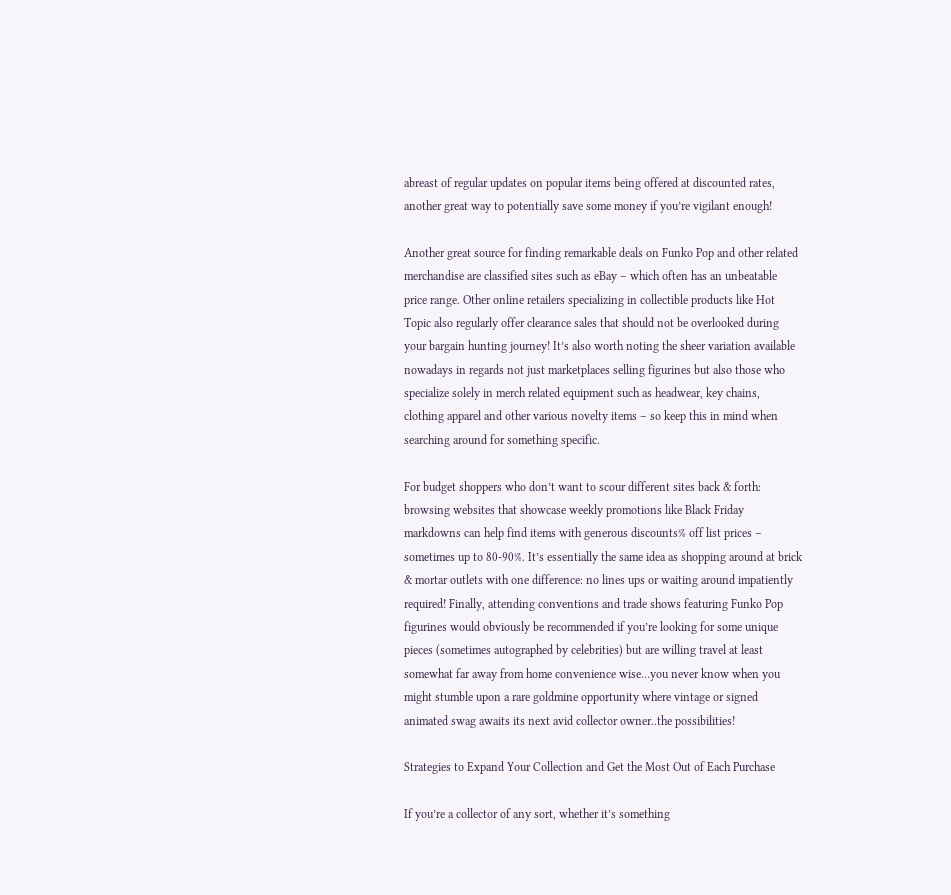abreast of regular updates on popular items being offered at discounted rates, another great way to potentially save some money if you’re vigilant enough!

Another great source for finding remarkable deals on Funko Pop and other related merchandise are classified sites such as eBay – which often has an unbeatable price range. Other online retailers specializing in collectible products like Hot Topic also regularly offer clearance sales that should not be overlooked during your bargain hunting journey! It’s also worth noting the sheer variation available nowadays in regards not just marketplaces selling figurines but also those who specialize solely in merch related equipment such as headwear, key chains, clothing apparel and other various novelty items – so keep this in mind when searching around for something specific.

For budget shoppers who don’t want to scour different sites back & forth: browsing websites that showcase weekly promotions like Black Friday markdowns can help find items with generous discounts% off list prices – sometimes up to 80-90%. It’s essentially the same idea as shopping around at brick & mortar outlets with one difference: no lines ups or waiting around impatiently required! Finally, attending conventions and trade shows featuring Funko Pop figurines would obviously be recommended if you’re looking for some unique pieces (sometimes autographed by celebrities) but are willing travel at least somewhat far away from home convenience wise…you never know when you might stumble upon a rare goldmine opportunity where vintage or signed animated swag awaits its next avid collector owner..the possibilities!

Strategies to Expand Your Collection and Get the Most Out of Each Purchase

If you’re a collector of any sort, whether it’s something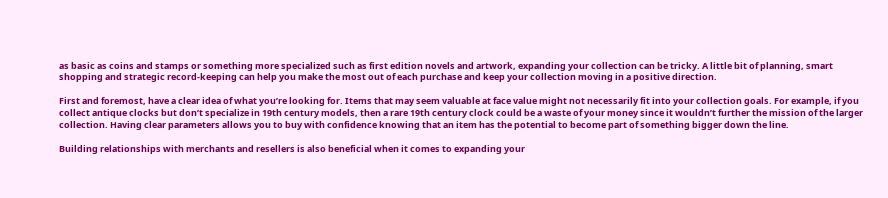as basic as coins and stamps or something more specialized such as first edition novels and artwork, expanding your collection can be tricky. A little bit of planning, smart shopping and strategic record-keeping can help you make the most out of each purchase and keep your collection moving in a positive direction.

First and foremost, have a clear idea of what you’re looking for. Items that may seem valuable at face value might not necessarily fit into your collection goals. For example, if you collect antique clocks but don’t specialize in 19th century models, then a rare 19th century clock could be a waste of your money since it wouldn’t further the mission of the larger collection. Having clear parameters allows you to buy with confidence knowing that an item has the potential to become part of something bigger down the line.

Building relationships with merchants and resellers is also beneficial when it comes to expanding your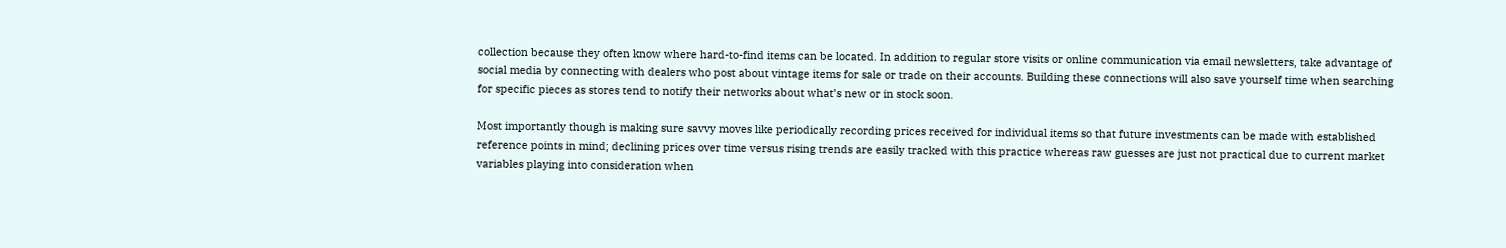collection because they often know where hard-to-find items can be located. In addition to regular store visits or online communication via email newsletters, take advantage of social media by connecting with dealers who post about vintage items for sale or trade on their accounts. Building these connections will also save yourself time when searching for specific pieces as stores tend to notify their networks about what’s new or in stock soon.

Most importantly though is making sure savvy moves like periodically recording prices received for individual items so that future investments can be made with established reference points in mind; declining prices over time versus rising trends are easily tracked with this practice whereas raw guesses are just not practical due to current market variables playing into consideration when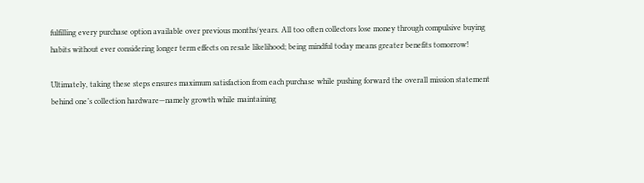fulfilling every purchase option available over previous months/years. All too often collectors lose money through compulsive buying habits without ever considering longer term effects on resale likelihood; being mindful today means greater benefits tomorrow!

Ultimately, taking these steps ensures maximum satisfaction from each purchase while pushing forward the overall mission statement behind one’s collection hardware—namely growth while maintaining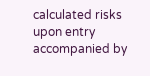calculated risks upon entry accompanied by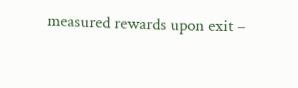measured rewards upon exit –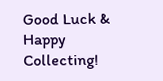Good Luck & Happy Collecting!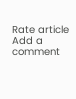Rate article
Add a comment